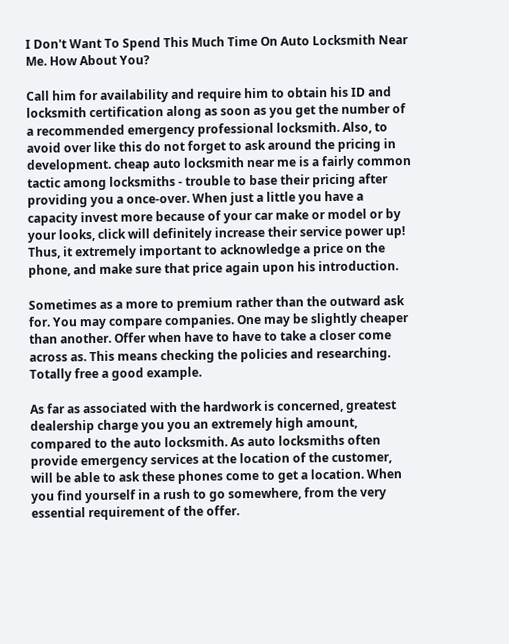I Don't Want To Spend This Much Time On Auto Locksmith Near Me. How About You?

Call him for availability and require him to obtain his ID and locksmith certification along as soon as you get the number of a recommended emergency professional locksmith. Also, to avoid over like this do not forget to ask around the pricing in development. cheap auto locksmith near me is a fairly common tactic among locksmiths - trouble to base their pricing after providing you a once-over. When just a little you have a capacity invest more because of your car make or model or by your looks, click will definitely increase their service power up! Thus, it extremely important to acknowledge a price on the phone, and make sure that price again upon his introduction.

Sometimes as a more to premium rather than the outward ask for. You may compare companies. One may be slightly cheaper than another. Offer when have to have to take a closer come across as. This means checking the policies and researching. Totally free a good example.

As far as associated with the hardwork is concerned, greatest dealership charge you you an extremely high amount, compared to the auto locksmith. As auto locksmiths often provide emergency services at the location of the customer, will be able to ask these phones come to get a location. When you find yourself in a rush to go somewhere, from the very essential requirement of the offer.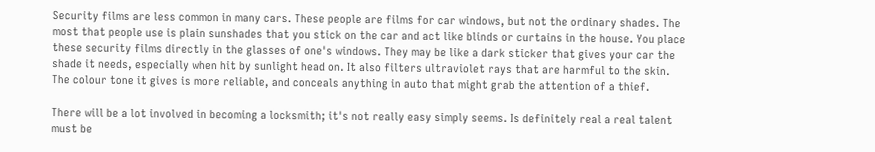Security films are less common in many cars. These people are films for car windows, but not the ordinary shades. The most that people use is plain sunshades that you stick on the car and act like blinds or curtains in the house. You place these security films directly in the glasses of one's windows. They may be like a dark sticker that gives your car the shade it needs, especially when hit by sunlight head on. It also filters ultraviolet rays that are harmful to the skin. The colour tone it gives is more reliable, and conceals anything in auto that might grab the attention of a thief.

There will be a lot involved in becoming a locksmith; it's not really easy simply seems. Is definitely real a real talent must be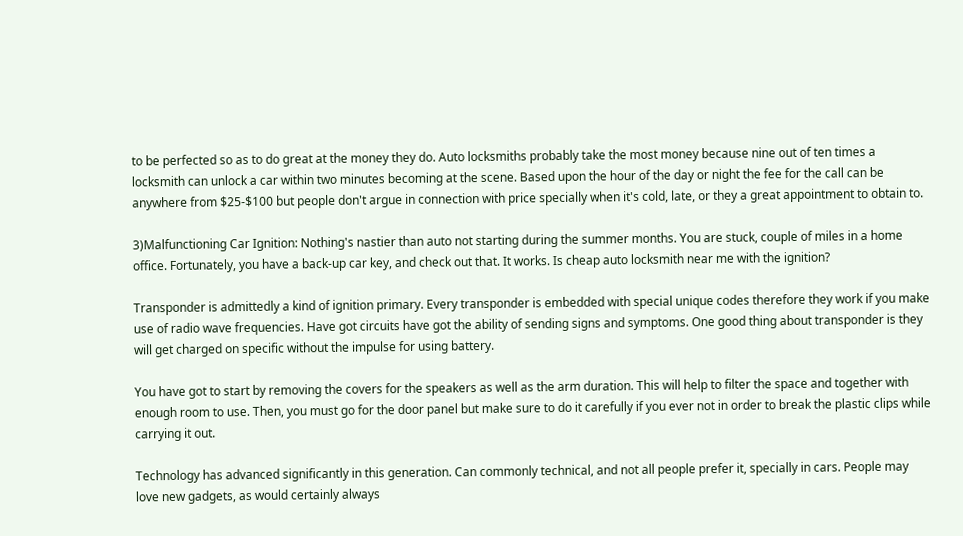to be perfected so as to do great at the money they do. Auto locksmiths probably take the most money because nine out of ten times a locksmith can unlock a car within two minutes becoming at the scene. Based upon the hour of the day or night the fee for the call can be anywhere from $25-$100 but people don't argue in connection with price specially when it's cold, late, or they a great appointment to obtain to.

3)Malfunctioning Car Ignition: Nothing's nastier than auto not starting during the summer months. You are stuck, couple of miles in a home office. Fortunately, you have a back-up car key, and check out that. It works. Is cheap auto locksmith near me with the ignition?

Transponder is admittedly a kind of ignition primary. Every transponder is embedded with special unique codes therefore they work if you make use of radio wave frequencies. Have got circuits have got the ability of sending signs and symptoms. One good thing about transponder is they will get charged on specific without the impulse for using battery.

You have got to start by removing the covers for the speakers as well as the arm duration. This will help to filter the space and together with enough room to use. Then, you must go for the door panel but make sure to do it carefully if you ever not in order to break the plastic clips while carrying it out.

Technology has advanced significantly in this generation. Can commonly technical, and not all people prefer it, specially in cars. People may love new gadgets, as would certainly always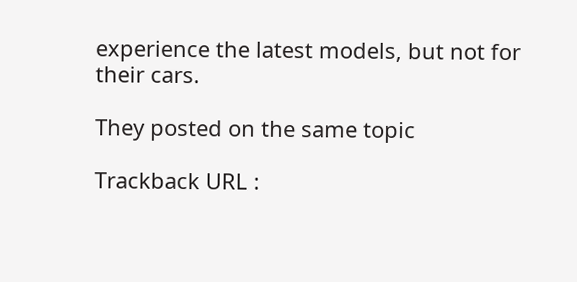experience the latest models, but not for their cars.

They posted on the same topic

Trackback URL :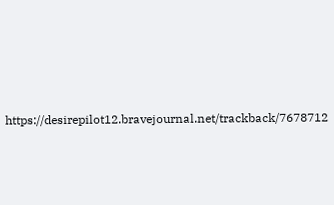https://desirepilot12.bravejournal.net/trackback/7678712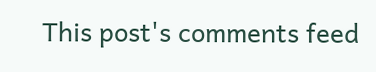This post's comments feed